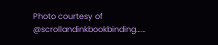Photo courtesy of @scrollandinkbookbinding……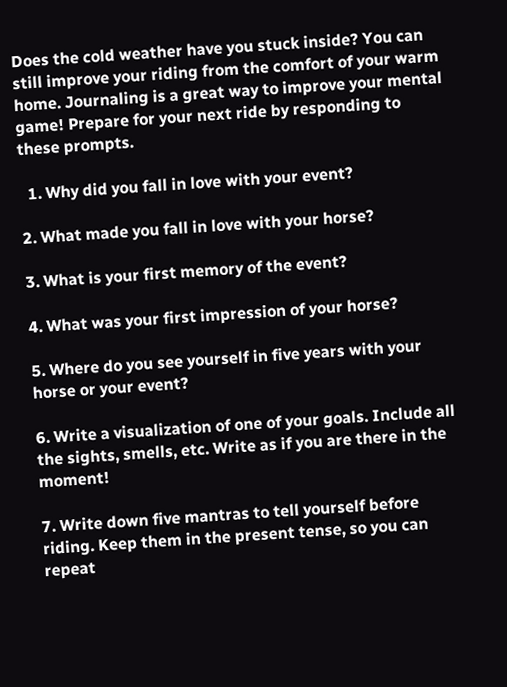Does the cold weather have you stuck inside? You can still improve your riding from the comfort of your warm home. Journaling is a great way to improve your mental game! Prepare for your next ride by responding to these prompts.

  1. Why did you fall in love with your event?

2. What made you fall in love with your horse?

3. What is your first memory of the event?

4. What was your first impression of your horse?

5. Where do you see yourself in five years with your horse or your event?

6. Write a visualization of one of your goals. Include all the sights, smells, etc. Write as if you are there in the moment!

7. Write down five mantras to tell yourself before riding. Keep them in the present tense, so you can repeat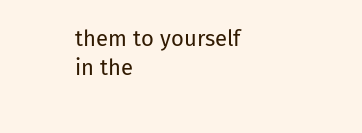them to yourself in the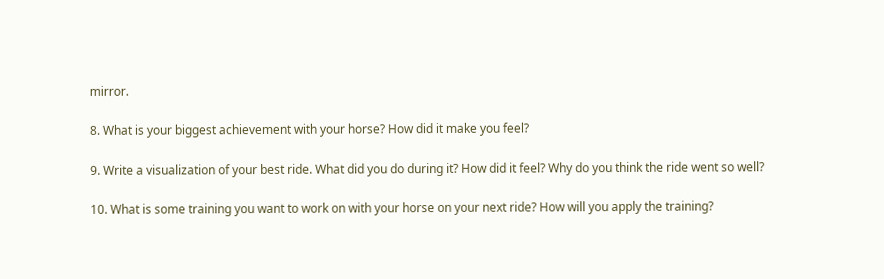mirror.

8. What is your biggest achievement with your horse? How did it make you feel?

9. Write a visualization of your best ride. What did you do during it? How did it feel? Why do you think the ride went so well?

10. What is some training you want to work on with your horse on your next ride? How will you apply the training?